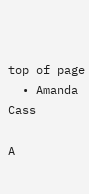top of page
  • Amanda Cass

A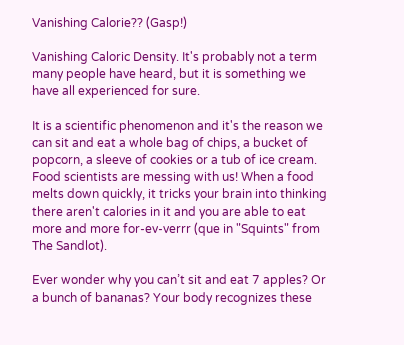Vanishing Calorie?? (Gasp!)

Vanishing Caloric Density. It's probably not a term many people have heard, but it is something we have all experienced for sure.

It is a scientific phenomenon and it's the reason we can sit and eat a whole bag of chips, a bucket of popcorn, a sleeve of cookies or a tub of ice cream. Food scientists are messing with us! When a food melts down quickly, it tricks your brain into thinking there aren't calories in it and you are able to eat more and more for-ev-verrr (que in "Squints" from The Sandlot).

Ever wonder why you can’t sit and eat 7 apples? Or a bunch of bananas? Your body recognizes these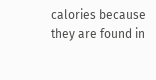calories because they are found in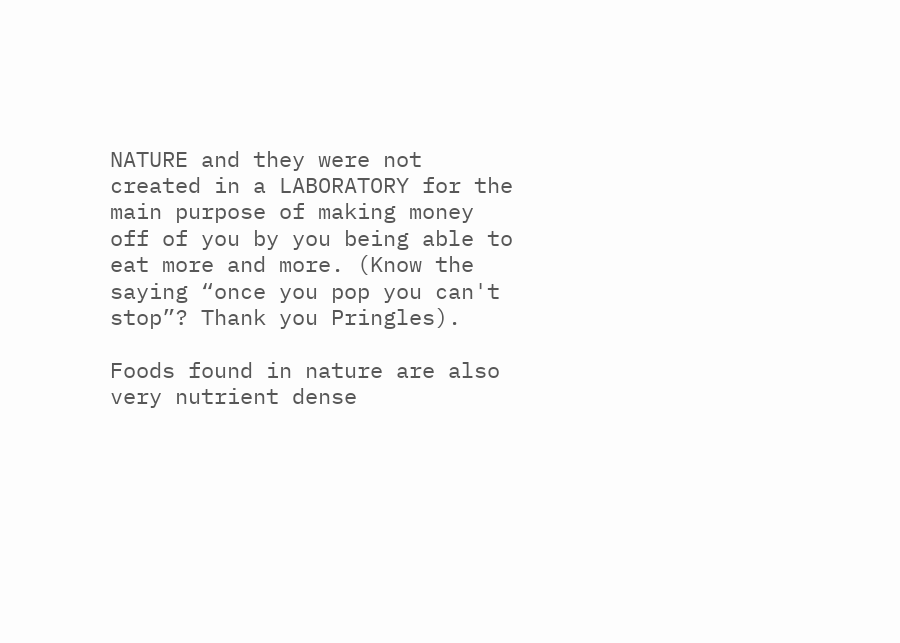NATURE and they were not created in a LABORATORY for the main purpose of making money off of you by you being able to eat more and more. (Know the saying “once you pop you can't stop”? Thank you Pringles).

Foods found in nature are also very nutrient dense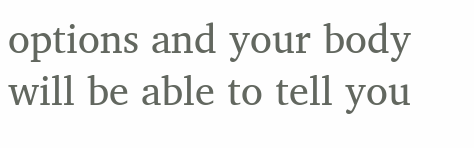options and your body will be able to tell you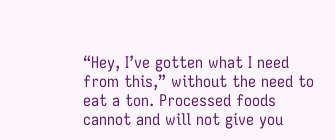“Hey, I’ve gotten what I need from this,” without the need to eat a ton. Processed foods cannot and will not give you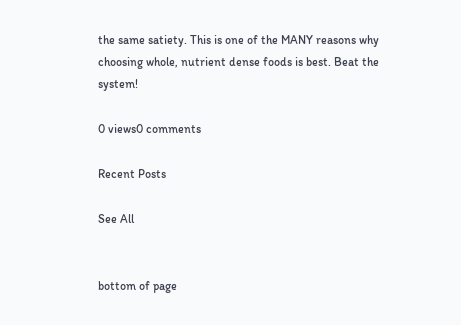the same satiety. This is one of the MANY reasons why choosing whole, nutrient dense foods is best. Beat the system!

0 views0 comments

Recent Posts

See All


bottom of page